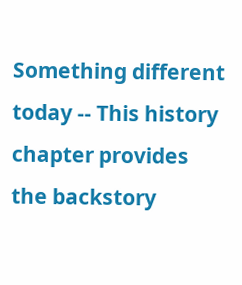Something different today -- This history chapter provides the backstory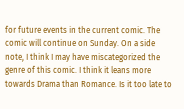for future events in the current comic. The comic will continue on Sunday. On a side note, I think I may have miscategorized the genre of this comic. I think it leans more towards Drama than Romance. Is it too late to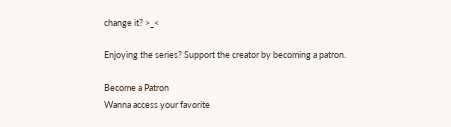change it? >_<

Enjoying the series? Support the creator by becoming a patron.

Become a Patron
Wanna access your favorite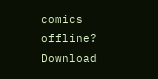comics offline? Download